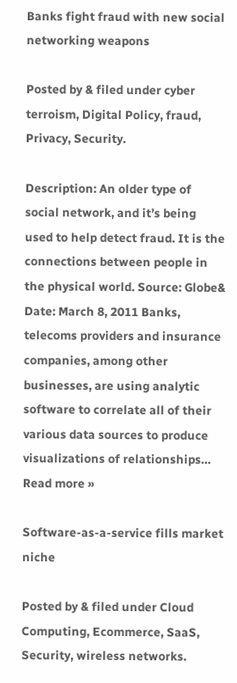Banks fight fraud with new social networking weapons

Posted by & filed under cyber terroism, Digital Policy, fraud, Privacy, Security.

Description: An older type of social network, and it’s being used to help detect fraud. It is the connections between people in the physical world. Source: Globe& Date: March 8, 2011 Banks, telecoms providers and insurance companies, among other businesses, are using analytic software to correlate all of their various data sources to produce visualizations of relationships… Read more »

Software-as-a-service fills market niche

Posted by & filed under Cloud Computing, Ecommerce, SaaS, Security, wireless networks.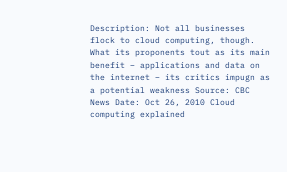Description: Not all businesses flock to cloud computing, though. What its proponents tout as its main benefit – applications and data on the internet – its critics impugn as a potential weakness Source: CBC News Date: Oct 26, 2010 Cloud computing explained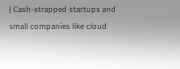| Cash-strapped startups and small companies like cloud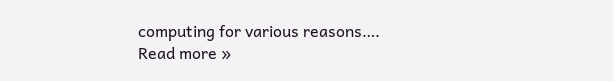computing for various reasons…. Read more »